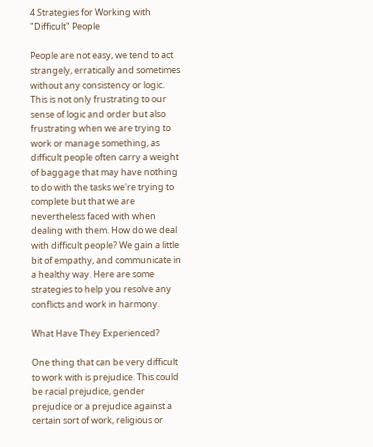4 Strategies for Working with "Difficult" People

People are not easy, we tend to act strangely, erratically and sometimes without any consistency or logic. This is not only frustrating to our sense of logic and order but also frustrating when we are trying to work or manage something, as difficult people often carry a weight of baggage that may have nothing to do with the tasks we're trying to complete but that we are nevertheless faced with when dealing with them. How do we deal with difficult people? We gain a little bit of empathy, and communicate in a healthy way. Here are some strategies to help you resolve any conflicts and work in harmony.

What Have They Experienced?

One thing that can be very difficult to work with is prejudice. This could be racial prejudice, gender prejudice or a prejudice against a certain sort of work, religious or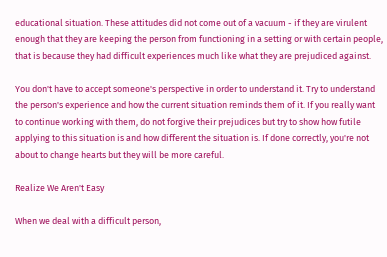educational situation. These attitudes did not come out of a vacuum - if they are virulent enough that they are keeping the person from functioning in a setting or with certain people, that is because they had difficult experiences much like what they are prejudiced against.

You don't have to accept someone's perspective in order to understand it. Try to understand the person's experience and how the current situation reminds them of it. If you really want to continue working with them, do not forgive their prejudices but try to show how futile applying to this situation is and how different the situation is. If done correctly, you're not about to change hearts but they will be more careful.

Realize We Aren't Easy

When we deal with a difficult person,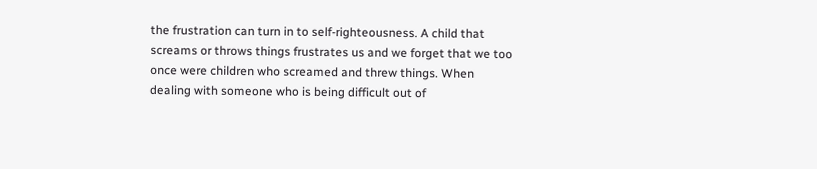the frustration can turn in to self-righteousness. A child that screams or throws things frustrates us and we forget that we too once were children who screamed and threw things. When dealing with someone who is being difficult out of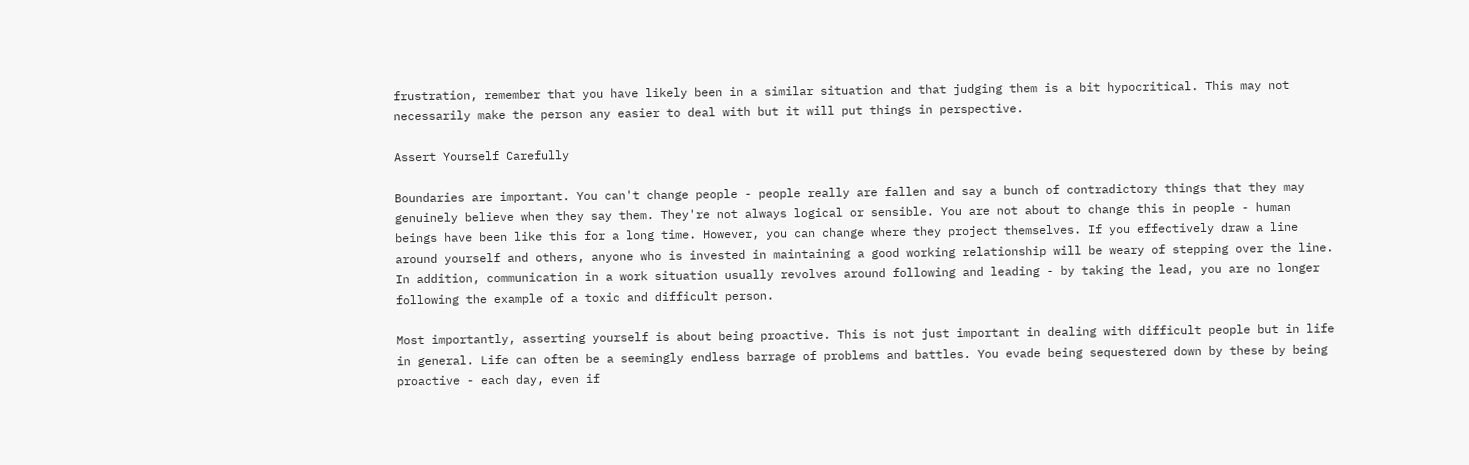frustration, remember that you have likely been in a similar situation and that judging them is a bit hypocritical. This may not necessarily make the person any easier to deal with but it will put things in perspective.

Assert Yourself Carefully

Boundaries are important. You can't change people - people really are fallen and say a bunch of contradictory things that they may genuinely believe when they say them. They're not always logical or sensible. You are not about to change this in people - human beings have been like this for a long time. However, you can change where they project themselves. If you effectively draw a line around yourself and others, anyone who is invested in maintaining a good working relationship will be weary of stepping over the line. In addition, communication in a work situation usually revolves around following and leading - by taking the lead, you are no longer following the example of a toxic and difficult person.

Most importantly, asserting yourself is about being proactive. This is not just important in dealing with difficult people but in life in general. Life can often be a seemingly endless barrage of problems and battles. You evade being sequestered down by these by being proactive - each day, even if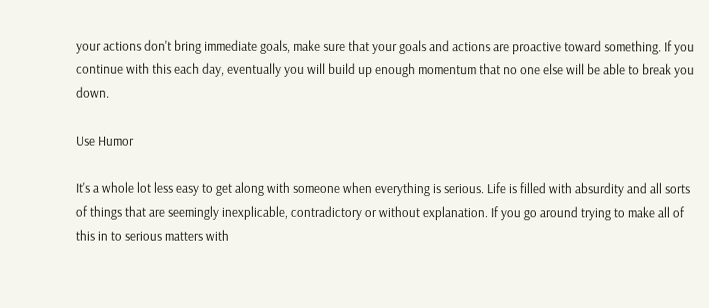your actions don't bring immediate goals, make sure that your goals and actions are proactive toward something. If you continue with this each day, eventually you will build up enough momentum that no one else will be able to break you down.

Use Humor

It's a whole lot less easy to get along with someone when everything is serious. Life is filled with absurdity and all sorts of things that are seemingly inexplicable, contradictory or without explanation. If you go around trying to make all of this in to serious matters with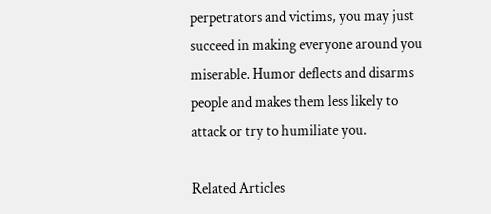perpetrators and victims, you may just succeed in making everyone around you miserable. Humor deflects and disarms people and makes them less likely to attack or try to humiliate you.

Related Articles